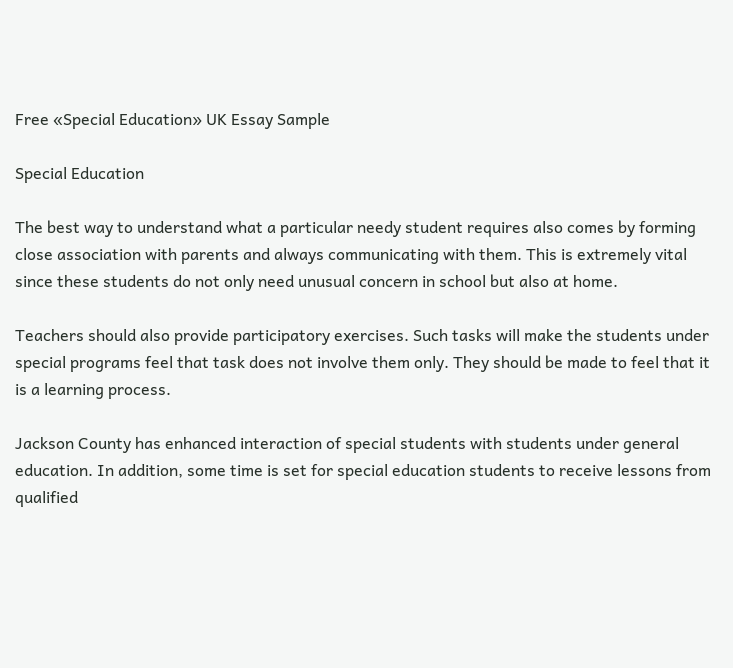Free «Special Education» UK Essay Sample

Special Education

The best way to understand what a particular needy student requires also comes by forming close association with parents and always communicating with them. This is extremely vital since these students do not only need unusual concern in school but also at home.

Teachers should also provide participatory exercises. Such tasks will make the students under special programs feel that task does not involve them only. They should be made to feel that it is a learning process.

Jackson County has enhanced interaction of special students with students under general education. In addition, some time is set for special education students to receive lessons from qualified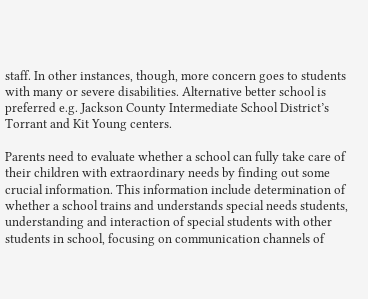staff. In other instances, though, more concern goes to students with many or severe disabilities. Alternative better school is preferred e.g. Jackson County Intermediate School District’s Torrant and Kit Young centers.

Parents need to evaluate whether a school can fully take care of their children with extraordinary needs by finding out some crucial information. This information include determination of whether a school trains and understands special needs students, understanding and interaction of special students with other students in school, focusing on communication channels of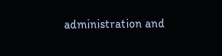administration and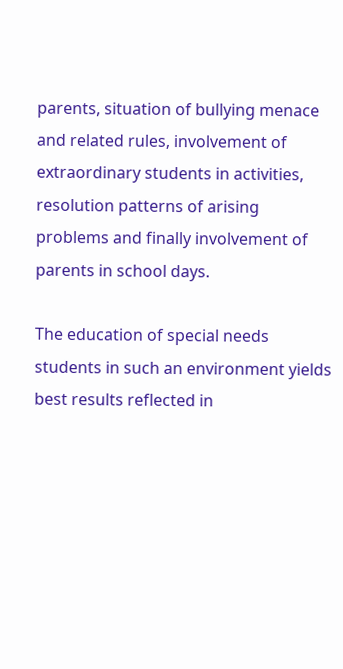parents, situation of bullying menace and related rules, involvement of extraordinary students in activities, resolution patterns of arising problems and finally involvement of parents in school days.

The education of special needs students in such an environment yields best results reflected in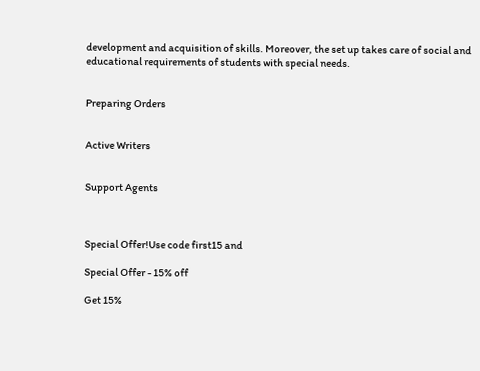development and acquisition of skills. Moreover, the set up takes care of social and educational requirements of students with special needs.


Preparing Orders


Active Writers


Support Agents



Special Offer!Use code first15 and

Special Offer - 15% off

Get 15%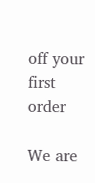off your first order

We are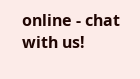online - chat with us!